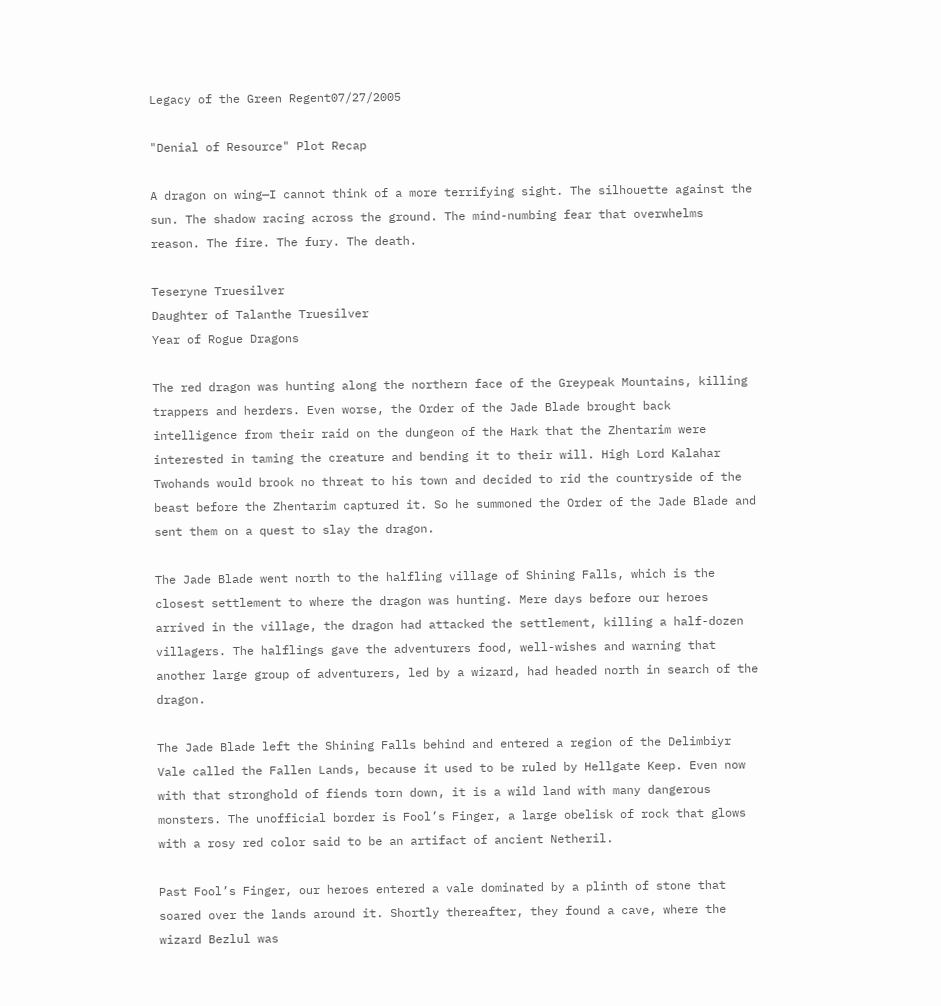Legacy of the Green Regent07/27/2005

"Denial of Resource" Plot Recap

A dragon on wing—I cannot think of a more terrifying sight. The silhouette against the sun. The shadow racing across the ground. The mind-numbing fear that overwhelms reason. The fire. The fury. The death.

Teseryne Truesilver
Daughter of Talanthe Truesilver
Year of Rogue Dragons

The red dragon was hunting along the northern face of the Greypeak Mountains, killing trappers and herders. Even worse, the Order of the Jade Blade brought back intelligence from their raid on the dungeon of the Hark that the Zhentarim were interested in taming the creature and bending it to their will. High Lord Kalahar Twohands would brook no threat to his town and decided to rid the countryside of the beast before the Zhentarim captured it. So he summoned the Order of the Jade Blade and sent them on a quest to slay the dragon.

The Jade Blade went north to the halfling village of Shining Falls, which is the closest settlement to where the dragon was hunting. Mere days before our heroes arrived in the village, the dragon had attacked the settlement, killing a half-dozen villagers. The halflings gave the adventurers food, well-wishes and warning that another large group of adventurers, led by a wizard, had headed north in search of the dragon.

The Jade Blade left the Shining Falls behind and entered a region of the Delimbiyr Vale called the Fallen Lands, because it used to be ruled by Hellgate Keep. Even now with that stronghold of fiends torn down, it is a wild land with many dangerous monsters. The unofficial border is Fool’s Finger, a large obelisk of rock that glows with a rosy red color said to be an artifact of ancient Netheril.

Past Fool’s Finger, our heroes entered a vale dominated by a plinth of stone that soared over the lands around it. Shortly thereafter, they found a cave, where the wizard Bezlul was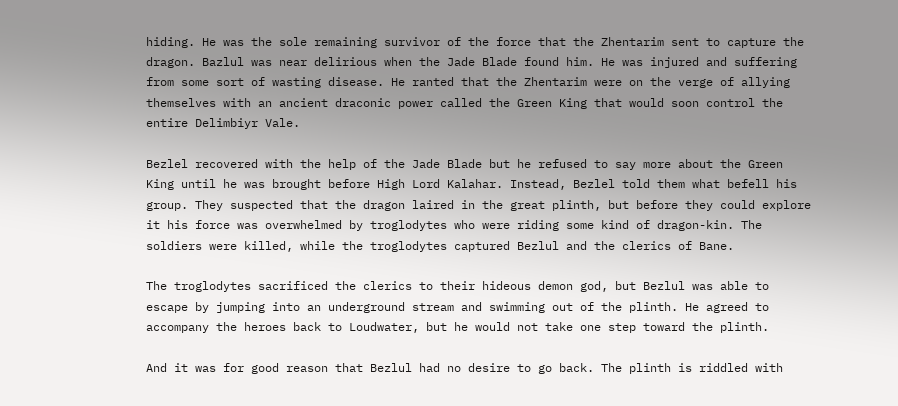hiding. He was the sole remaining survivor of the force that the Zhentarim sent to capture the dragon. Bazlul was near delirious when the Jade Blade found him. He was injured and suffering from some sort of wasting disease. He ranted that the Zhentarim were on the verge of allying themselves with an ancient draconic power called the Green King that would soon control the entire Delimbiyr Vale.

Bezlel recovered with the help of the Jade Blade but he refused to say more about the Green King until he was brought before High Lord Kalahar. Instead, Bezlel told them what befell his group. They suspected that the dragon laired in the great plinth, but before they could explore it his force was overwhelmed by troglodytes who were riding some kind of dragon-kin. The soldiers were killed, while the troglodytes captured Bezlul and the clerics of Bane.

The troglodytes sacrificed the clerics to their hideous demon god, but Bezlul was able to escape by jumping into an underground stream and swimming out of the plinth. He agreed to accompany the heroes back to Loudwater, but he would not take one step toward the plinth.

And it was for good reason that Bezlul had no desire to go back. The plinth is riddled with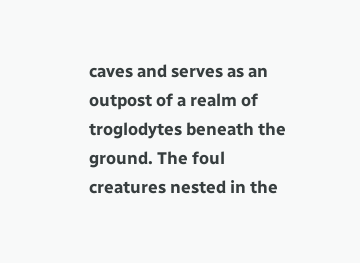caves and serves as an outpost of a realm of troglodytes beneath the ground. The foul creatures nested in the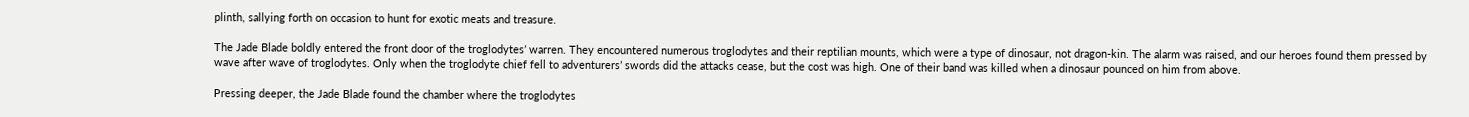plinth, sallying forth on occasion to hunt for exotic meats and treasure.

The Jade Blade boldly entered the front door of the troglodytes’ warren. They encountered numerous troglodytes and their reptilian mounts, which were a type of dinosaur, not dragon-kin. The alarm was raised, and our heroes found them pressed by wave after wave of troglodytes. Only when the troglodyte chief fell to adventurers’ swords did the attacks cease, but the cost was high. One of their band was killed when a dinosaur pounced on him from above.

Pressing deeper, the Jade Blade found the chamber where the troglodytes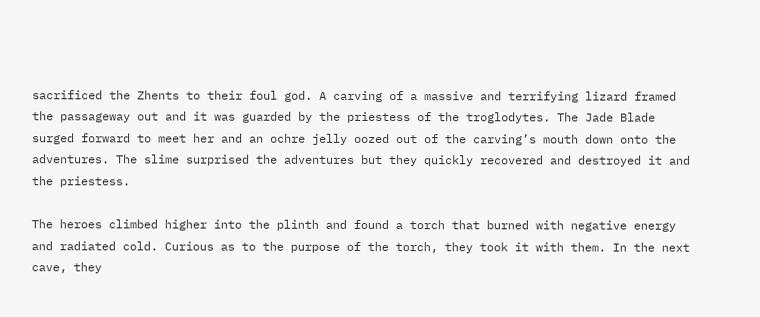sacrificed the Zhents to their foul god. A carving of a massive and terrifying lizard framed the passageway out and it was guarded by the priestess of the troglodytes. The Jade Blade surged forward to meet her and an ochre jelly oozed out of the carving’s mouth down onto the adventures. The slime surprised the adventures but they quickly recovered and destroyed it and the priestess.

The heroes climbed higher into the plinth and found a torch that burned with negative energy and radiated cold. Curious as to the purpose of the torch, they took it with them. In the next cave, they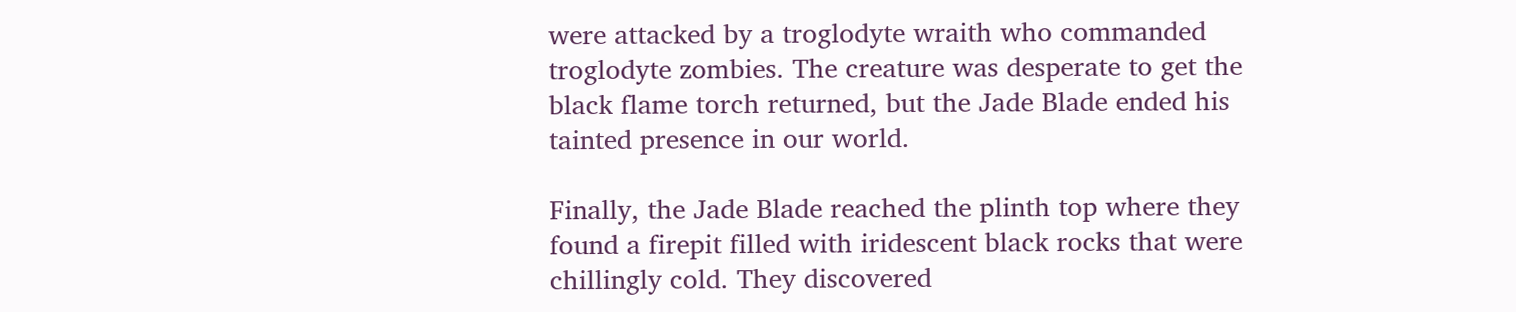were attacked by a troglodyte wraith who commanded troglodyte zombies. The creature was desperate to get the black flame torch returned, but the Jade Blade ended his tainted presence in our world.

Finally, the Jade Blade reached the plinth top where they found a firepit filled with iridescent black rocks that were chillingly cold. They discovered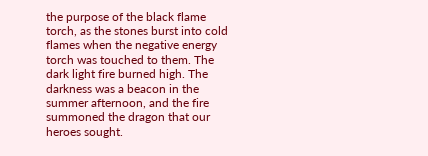the purpose of the black flame torch, as the stones burst into cold flames when the negative energy torch was touched to them. The dark light fire burned high. The darkness was a beacon in the summer afternoon, and the fire summoned the dragon that our heroes sought.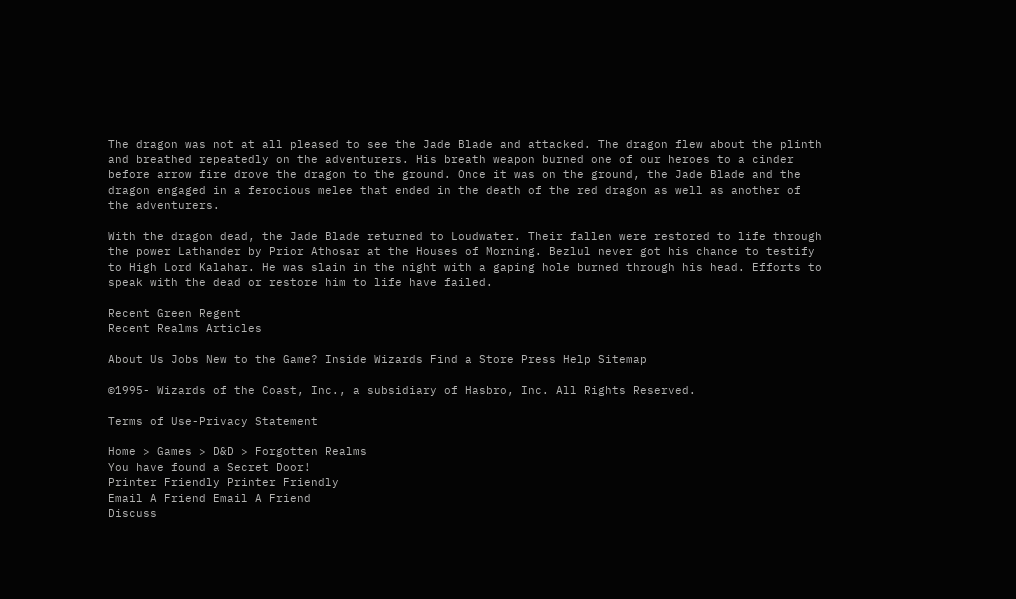The dragon was not at all pleased to see the Jade Blade and attacked. The dragon flew about the plinth and breathed repeatedly on the adventurers. His breath weapon burned one of our heroes to a cinder before arrow fire drove the dragon to the ground. Once it was on the ground, the Jade Blade and the dragon engaged in a ferocious melee that ended in the death of the red dragon as well as another of the adventurers.

With the dragon dead, the Jade Blade returned to Loudwater. Their fallen were restored to life through the power Lathander by Prior Athosar at the Houses of Morning. Bezlul never got his chance to testify to High Lord Kalahar. He was slain in the night with a gaping hole burned through his head. Efforts to speak with the dead or restore him to life have failed.

Recent Green Regent
Recent Realms Articles

About Us Jobs New to the Game? Inside Wizards Find a Store Press Help Sitemap

©1995- Wizards of the Coast, Inc., a subsidiary of Hasbro, Inc. All Rights Reserved.

Terms of Use-Privacy Statement

Home > Games > D&D > Forgotten Realms
You have found a Secret Door!
Printer Friendly Printer Friendly
Email A Friend Email A Friend
Discuss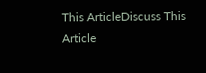This ArticleDiscuss This Article